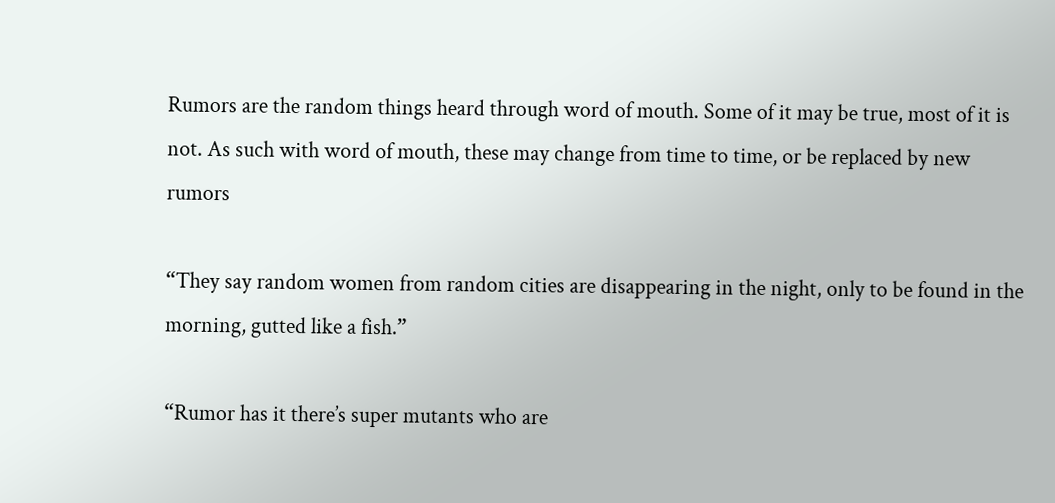Rumors are the random things heard through word of mouth. Some of it may be true, most of it is not. As such with word of mouth, these may change from time to time, or be replaced by new rumors

“They say random women from random cities are disappearing in the night, only to be found in the morning, gutted like a fish.”

“Rumor has it there’s super mutants who are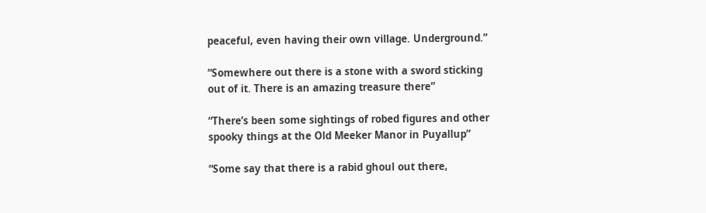peaceful, even having their own village. Underground.”

“Somewhere out there is a stone with a sword sticking out of it. There is an amazing treasure there”

“There’s been some sightings of robed figures and other spooky things at the Old Meeker Manor in Puyallup”

“Some say that there is a rabid ghoul out there,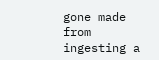gone made from ingesting a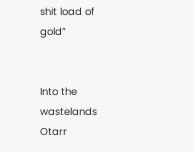shit load of gold”


Into the wastelands Otarr